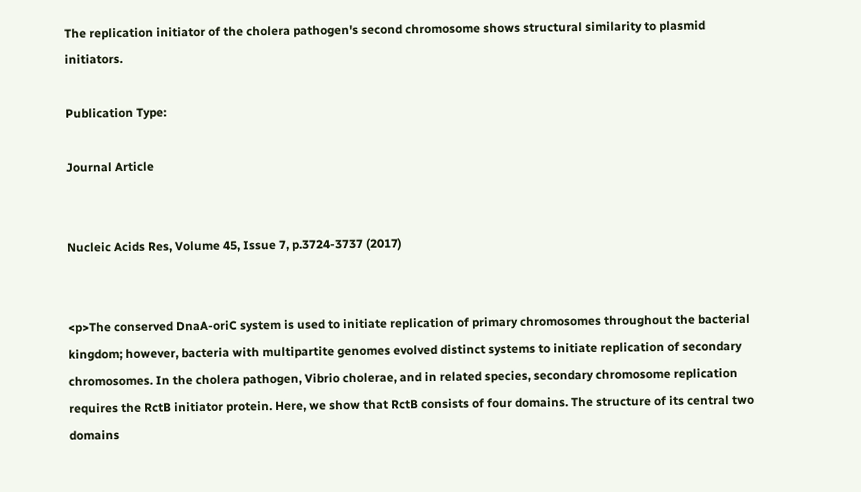The replication initiator of the cholera pathogen's second chromosome shows structural similarity to plasmid initiators.

Publication Type:

Journal Article


Nucleic Acids Res, Volume 45, Issue 7, p.3724-3737 (2017)


<p>The conserved DnaA-oriC system is used to initiate replication of primary chromosomes throughout the bacterial kingdom; however, bacteria with multipartite genomes evolved distinct systems to initiate replication of secondary chromosomes. In the cholera pathogen, Vibrio cholerae, and in related species, secondary chromosome replication requires the RctB initiator protein. Here, we show that RctB consists of four domains. The structure of its central two domains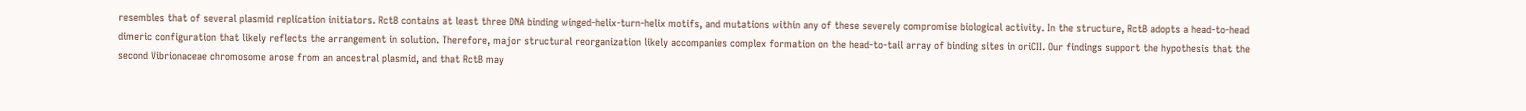resembles that of several plasmid replication initiators. RctB contains at least three DNA binding winged-helix-turn-helix motifs, and mutations within any of these severely compromise biological activity. In the structure, RctB adopts a head-to-head dimeric configuration that likely reflects the arrangement in solution. Therefore, major structural reorganization likely accompanies complex formation on the head-to-tail array of binding sites in oriCII. Our findings support the hypothesis that the second Vibrionaceae chromosome arose from an ancestral plasmid, and that RctB may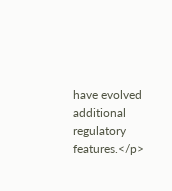have evolved additional regulatory features.</p>